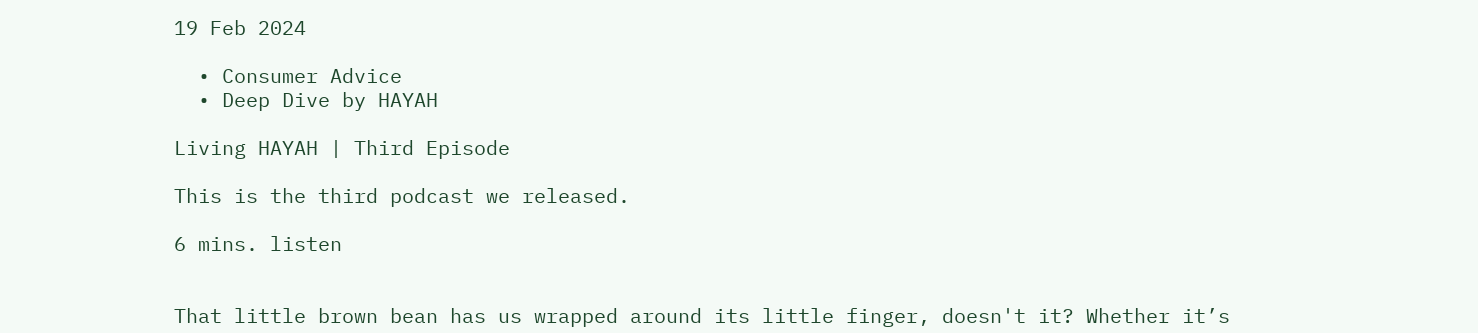19 Feb 2024

  • Consumer Advice
  • Deep Dive by HAYAH

Living HAYAH | Third Episode

This is the third podcast we released.

6 mins. listen


That little brown bean has us wrapped around its little finger, doesn't it? Whether it’s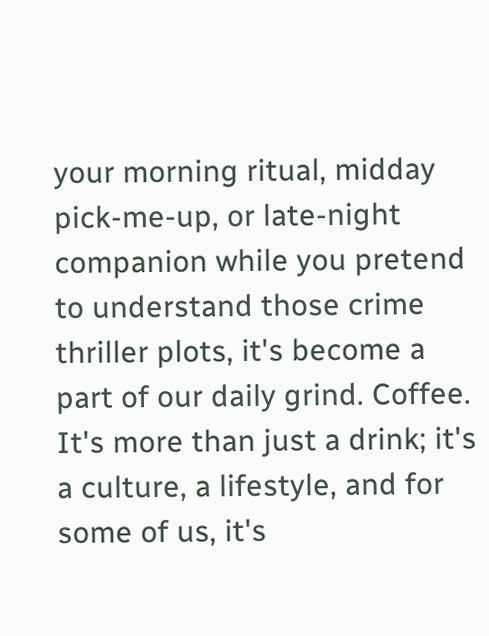your morning ritual, midday pick-me-up, or late-night companion while you pretend to understand those crime thriller plots, it's become a part of our daily grind. Coffee. It's more than just a drink; it's a culture, a lifestyle, and for some of us, it's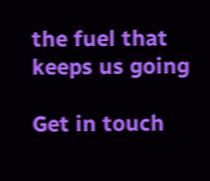the fuel that keeps us going

Get in touch